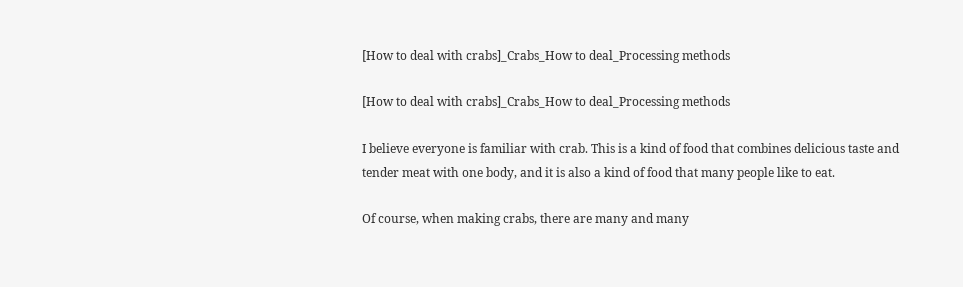[How to deal with crabs]_Crabs_How to deal_Processing methods

[How to deal with crabs]_Crabs_How to deal_Processing methods

I believe everyone is familiar with crab. This is a kind of food that combines delicious taste and tender meat with one body, and it is also a kind of food that many people like to eat.

Of course, when making crabs, there are many and many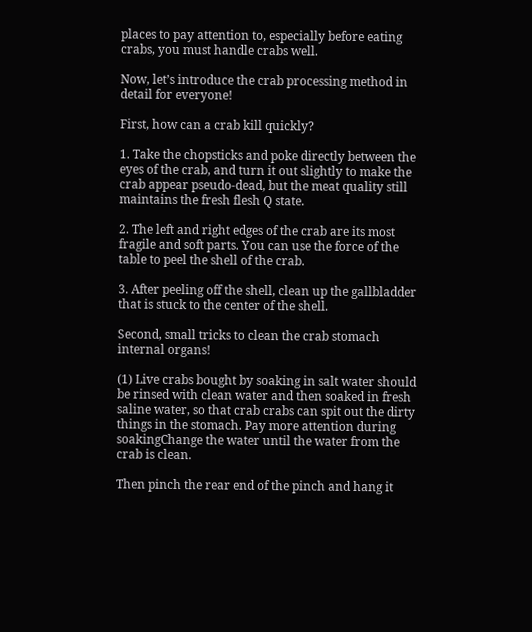places to pay attention to, especially before eating crabs, you must handle crabs well.

Now, let’s introduce the crab processing method in detail for everyone!

First, how can a crab kill quickly?

1. Take the chopsticks and poke directly between the eyes of the crab, and turn it out slightly to make the crab appear pseudo-dead, but the meat quality still maintains the fresh flesh Q state.

2. The left and right edges of the crab are its most fragile and soft parts. You can use the force of the table to peel the shell of the crab.

3. After peeling off the shell, clean up the gallbladder that is stuck to the center of the shell.

Second, small tricks to clean the crab stomach internal organs!

(1) Live crabs bought by soaking in salt water should be rinsed with clean water and then soaked in fresh saline water, so that crab crabs can spit out the dirty things in the stomach. Pay more attention during soakingChange the water until the water from the crab is clean.

Then pinch the rear end of the pinch and hang it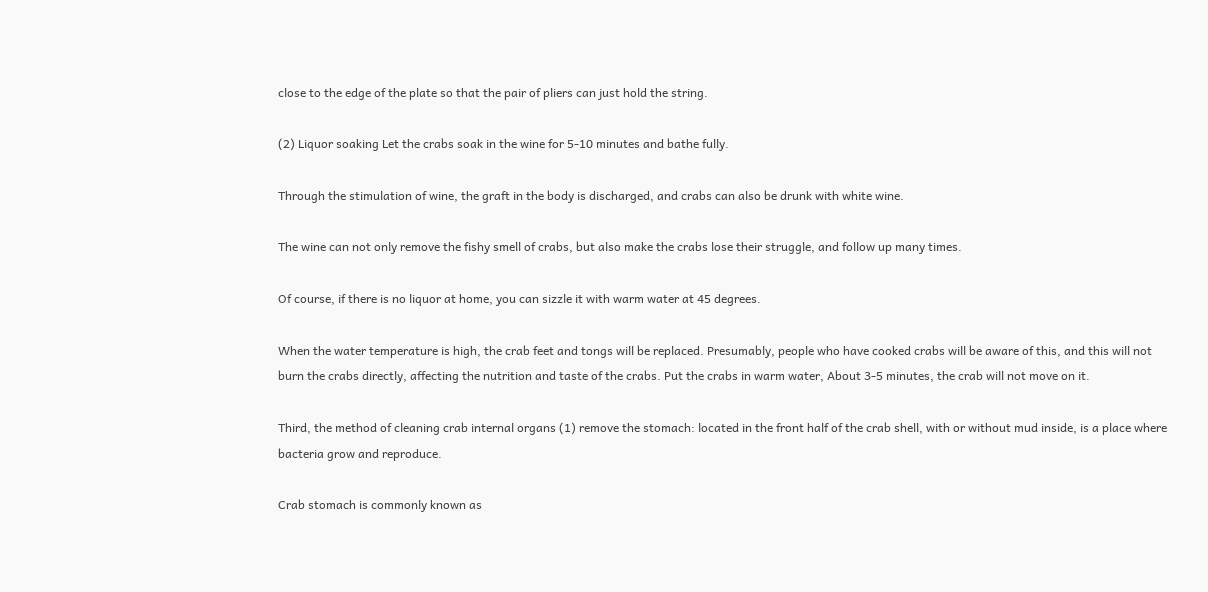close to the edge of the plate so that the pair of pliers can just hold the string.

(2) Liquor soaking Let the crabs soak in the wine for 5-10 minutes and bathe fully.

Through the stimulation of wine, the graft in the body is discharged, and crabs can also be drunk with white wine.

The wine can not only remove the fishy smell of crabs, but also make the crabs lose their struggle, and follow up many times.

Of course, if there is no liquor at home, you can sizzle it with warm water at 45 degrees.

When the water temperature is high, the crab feet and tongs will be replaced. Presumably, people who have cooked crabs will be aware of this, and this will not burn the crabs directly, affecting the nutrition and taste of the crabs. Put the crabs in warm water, About 3-5 minutes, the crab will not move on it.

Third, the method of cleaning crab internal organs (1) remove the stomach: located in the front half of the crab shell, with or without mud inside, is a place where bacteria grow and reproduce.

Crab stomach is commonly known as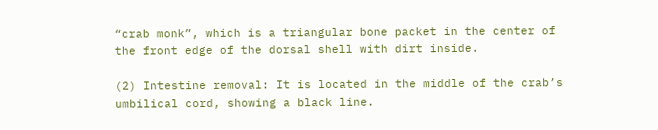“crab monk”, which is a triangular bone packet in the center of the front edge of the dorsal shell with dirt inside.

(2) Intestine removal: It is located in the middle of the crab’s umbilical cord, showing a black line.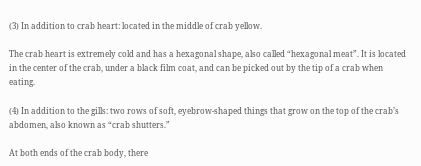(3) In addition to crab heart: located in the middle of crab yellow.

The crab heart is extremely cold and has a hexagonal shape, also called “hexagonal meat”. It is located in the center of the crab, under a black film coat, and can be picked out by the tip of a crab when eating.

(4) In addition to the gills: two rows of soft, eyebrow-shaped things that grow on the top of the crab’s abdomen, also known as “crab shutters.”

At both ends of the crab body, there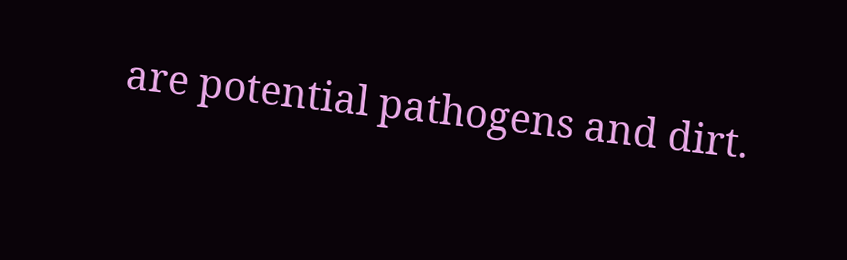are potential pathogens and dirt.